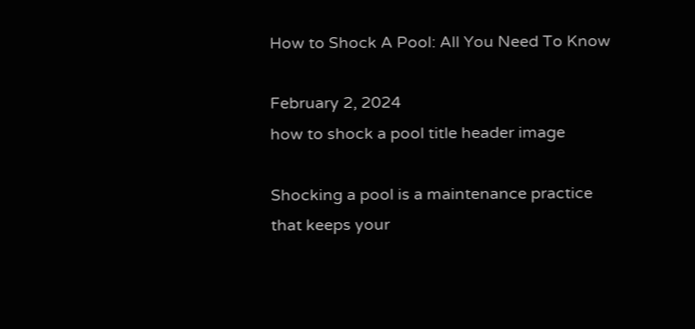How to Shock A Pool: All You Need To Know

February 2, 2024
how to shock a pool title header image

Shocking a pool is a maintenance practice that keeps your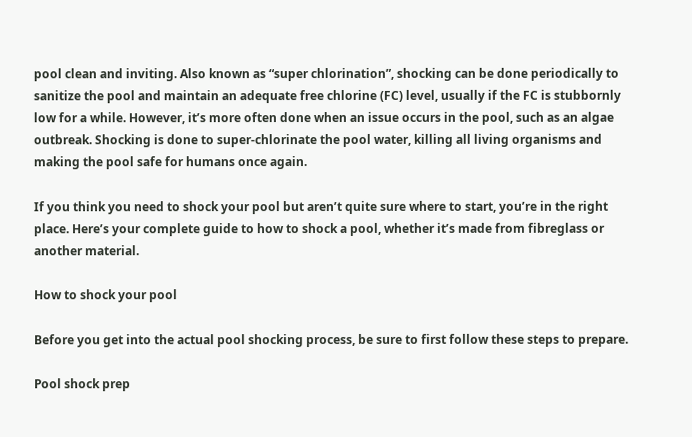pool clean and inviting. Also known as “super chlorination”, shocking can be done periodically to sanitize the pool and maintain an adequate free chlorine (FC) level, usually if the FC is stubbornly low for a while. However, it’s more often done when an issue occurs in the pool, such as an algae outbreak. Shocking is done to super-chlorinate the pool water, killing all living organisms and making the pool safe for humans once again.

If you think you need to shock your pool but aren’t quite sure where to start, you’re in the right place. Here’s your complete guide to how to shock a pool, whether it’s made from fibreglass or another material.

How to shock your pool

Before you get into the actual pool shocking process, be sure to first follow these steps to prepare.

Pool shock prep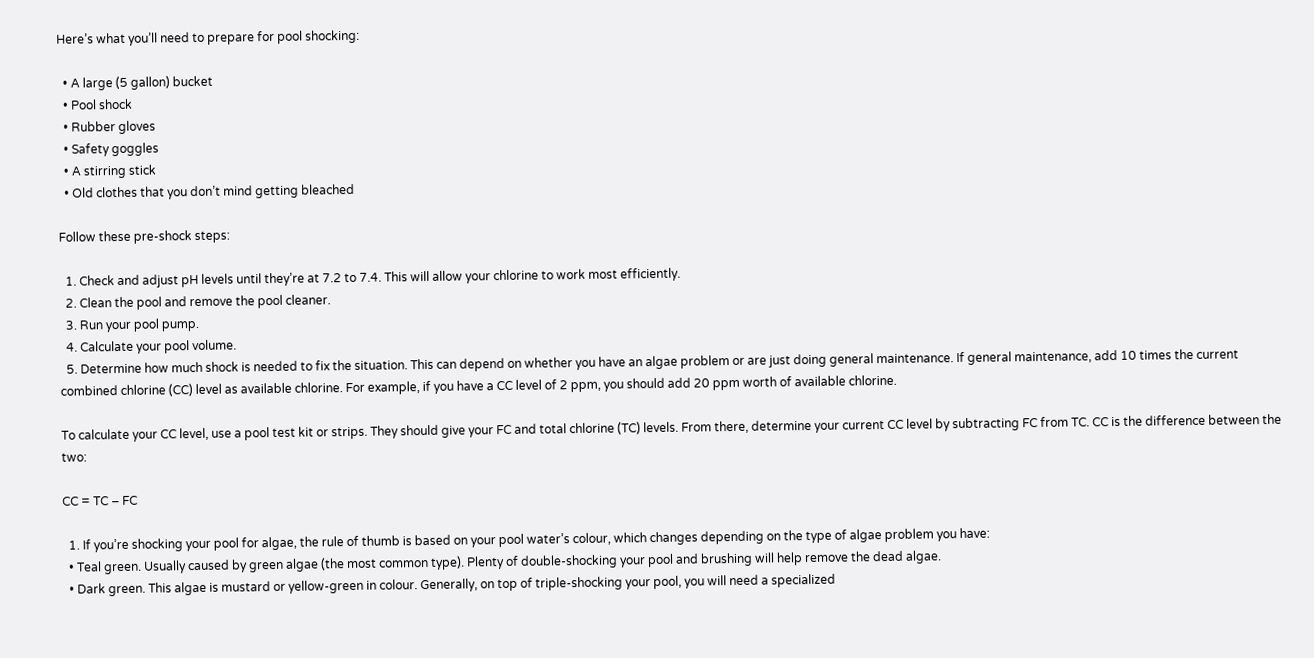Here’s what you’ll need to prepare for pool shocking:

  • A large (5 gallon) bucket
  • Pool shock
  • Rubber gloves
  • Safety goggles
  • A stirring stick
  • Old clothes that you don’t mind getting bleached

Follow these pre-shock steps:

  1. Check and adjust pH levels until they’re at 7.2 to 7.4. This will allow your chlorine to work most efficiently.
  2. Clean the pool and remove the pool cleaner.
  3. Run your pool pump.
  4. Calculate your pool volume.
  5. Determine how much shock is needed to fix the situation. This can depend on whether you have an algae problem or are just doing general maintenance. If general maintenance, add 10 times the current combined chlorine (CC) level as available chlorine. For example, if you have a CC level of 2 ppm, you should add 20 ppm worth of available chlorine.

To calculate your CC level, use a pool test kit or strips. They should give your FC and total chlorine (TC) levels. From there, determine your current CC level by subtracting FC from TC. CC is the difference between the two:

CC = TC – FC

  1. If you’re shocking your pool for algae, the rule of thumb is based on your pool water’s colour, which changes depending on the type of algae problem you have:
  • Teal green. Usually caused by green algae (the most common type). Plenty of double-shocking your pool and brushing will help remove the dead algae.
  • Dark green. This algae is mustard or yellow-green in colour. Generally, on top of triple-shocking your pool, you will need a specialized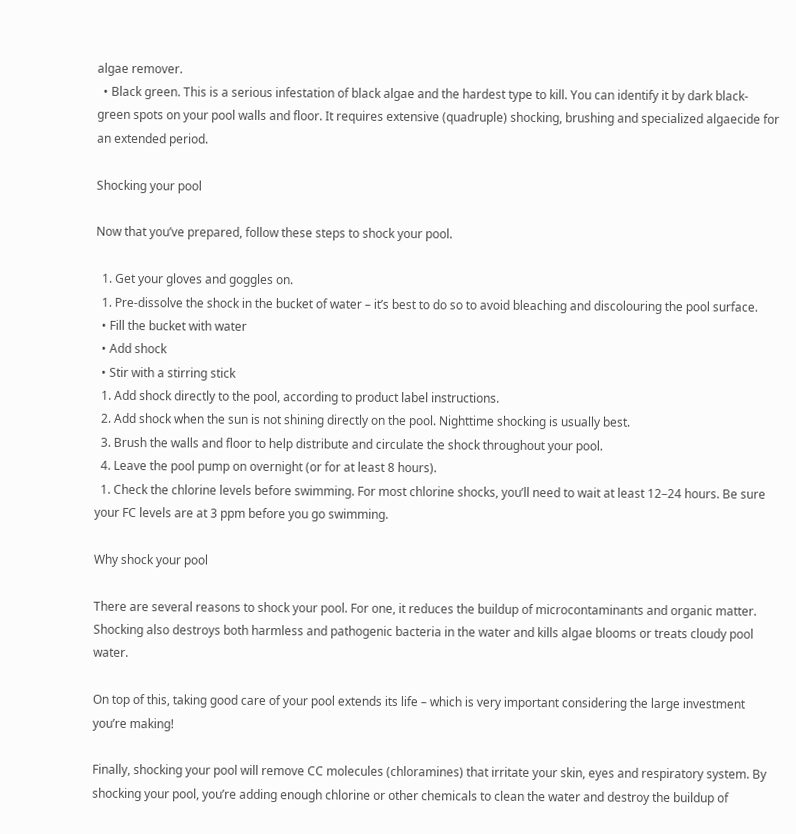algae remover.
  • Black green. This is a serious infestation of black algae and the hardest type to kill. You can identify it by dark black-green spots on your pool walls and floor. It requires extensive (quadruple) shocking, brushing and specialized algaecide for an extended period.

Shocking your pool

Now that you’ve prepared, follow these steps to shock your pool.

  1. Get your gloves and goggles on.
  1. Pre-dissolve the shock in the bucket of water – it’s best to do so to avoid bleaching and discolouring the pool surface.
  • Fill the bucket with water
  • Add shock
  • Stir with a stirring stick
  1. Add shock directly to the pool, according to product label instructions.
  2. Add shock when the sun is not shining directly on the pool. Nighttime shocking is usually best.
  3. Brush the walls and floor to help distribute and circulate the shock throughout your pool.
  4. Leave the pool pump on overnight (or for at least 8 hours).
  1. Check the chlorine levels before swimming. For most chlorine shocks, you’ll need to wait at least 12–24 hours. Be sure your FC levels are at 3 ppm before you go swimming.

Why shock your pool

There are several reasons to shock your pool. For one, it reduces the buildup of microcontaminants and organic matter. Shocking also destroys both harmless and pathogenic bacteria in the water and kills algae blooms or treats cloudy pool water.

On top of this, taking good care of your pool extends its life – which is very important considering the large investment you’re making!

Finally, shocking your pool will remove CC molecules (chloramines) that irritate your skin, eyes and respiratory system. By shocking your pool, you’re adding enough chlorine or other chemicals to clean the water and destroy the buildup of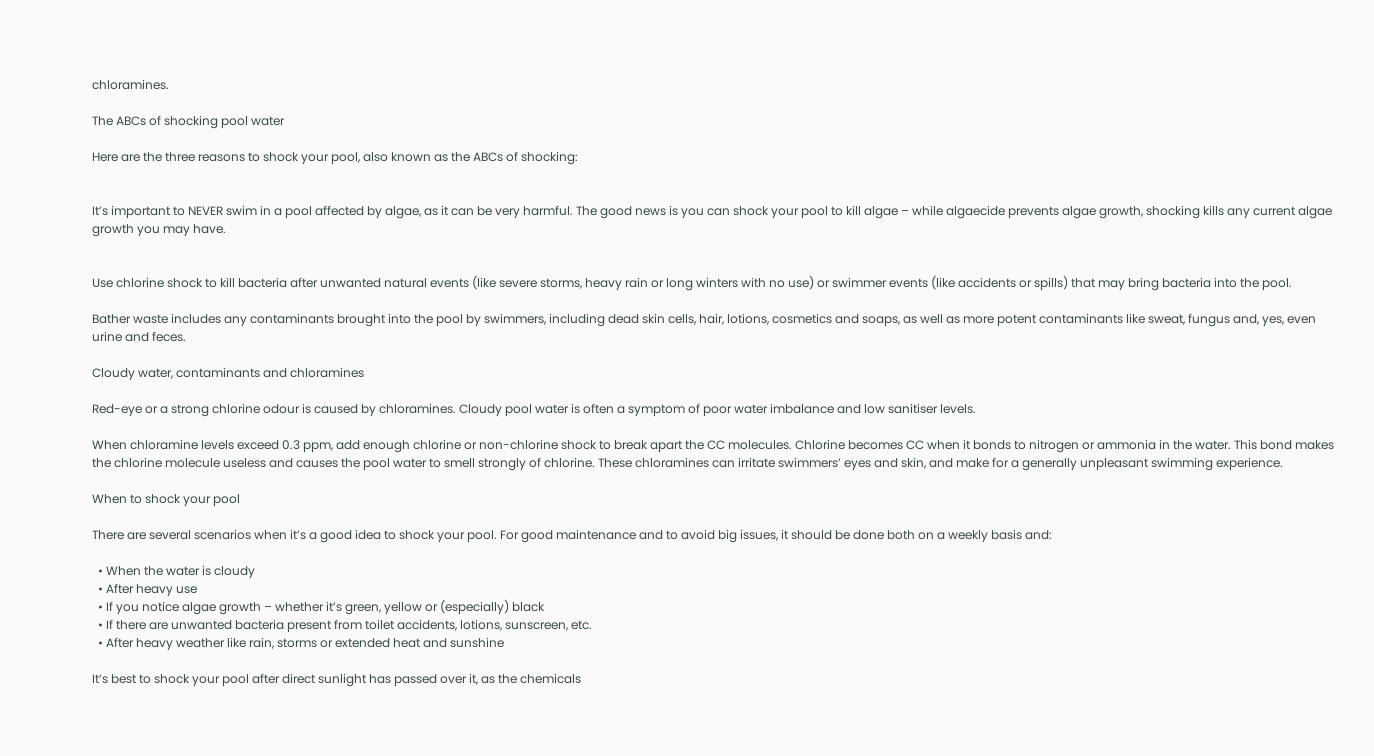chloramines.

The ABCs of shocking pool water

Here are the three reasons to shock your pool, also known as the ABCs of shocking:


It’s important to NEVER swim in a pool affected by algae, as it can be very harmful. The good news is you can shock your pool to kill algae – while algaecide prevents algae growth, shocking kills any current algae growth you may have.


Use chlorine shock to kill bacteria after unwanted natural events (like severe storms, heavy rain or long winters with no use) or swimmer events (like accidents or spills) that may bring bacteria into the pool.

Bather waste includes any contaminants brought into the pool by swimmers, including dead skin cells, hair, lotions, cosmetics and soaps, as well as more potent contaminants like sweat, fungus and, yes, even urine and feces.

Cloudy water, contaminants and chloramines

Red-eye or a strong chlorine odour is caused by chloramines. Cloudy pool water is often a symptom of poor water imbalance and low sanitiser levels.

When chloramine levels exceed 0.3 ppm, add enough chlorine or non-chlorine shock to break apart the CC molecules. Chlorine becomes CC when it bonds to nitrogen or ammonia in the water. This bond makes the chlorine molecule useless and causes the pool water to smell strongly of chlorine. These chloramines can irritate swimmers’ eyes and skin, and make for a generally unpleasant swimming experience.

When to shock your pool

There are several scenarios when it’s a good idea to shock your pool. For good maintenance and to avoid big issues, it should be done both on a weekly basis and:

  • When the water is cloudy
  • After heavy use
  • If you notice algae growth – whether it’s green, yellow or (especially) black
  • If there are unwanted bacteria present from toilet accidents, lotions, sunscreen, etc.
  • After heavy weather like rain, storms or extended heat and sunshine

It’s best to shock your pool after direct sunlight has passed over it, as the chemicals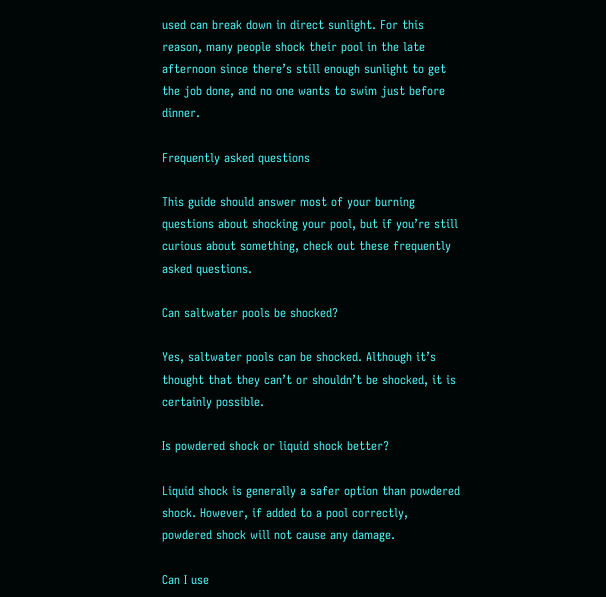used can break down in direct sunlight. For this reason, many people shock their pool in the late afternoon since there’s still enough sunlight to get the job done, and no one wants to swim just before dinner.

Frequently asked questions

This guide should answer most of your burning questions about shocking your pool, but if you’re still curious about something, check out these frequently asked questions.

Can saltwater pools be shocked?

Yes, saltwater pools can be shocked. Although it’s thought that they can’t or shouldn’t be shocked, it is certainly possible.

Is powdered shock or liquid shock better?

Liquid shock is generally a safer option than powdered shock. However, if added to a pool correctly, powdered shock will not cause any damage.

Can I use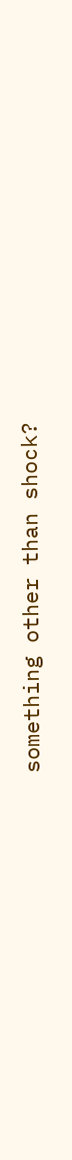something other than shock?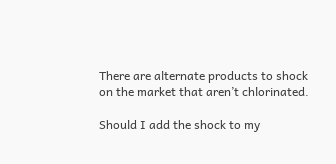There are alternate products to shock on the market that aren’t chlorinated.

Should I add the shock to my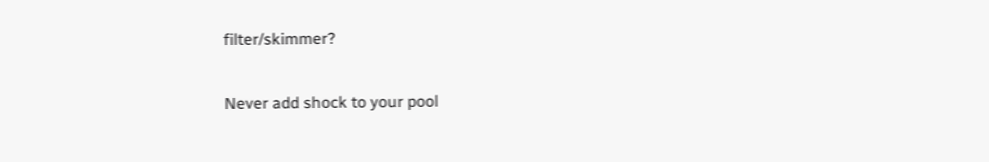filter/skimmer?

Never add shock to your pool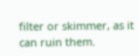filter or skimmer, as it can ruin them.